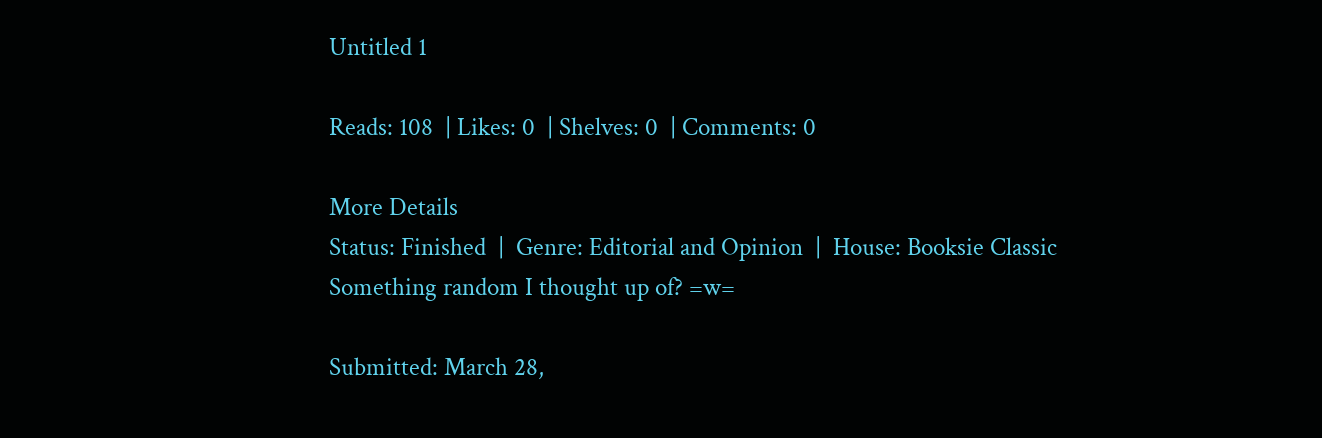Untitled 1

Reads: 108  | Likes: 0  | Shelves: 0  | Comments: 0

More Details
Status: Finished  |  Genre: Editorial and Opinion  |  House: Booksie Classic
Something random I thought up of? =w=

Submitted: March 28,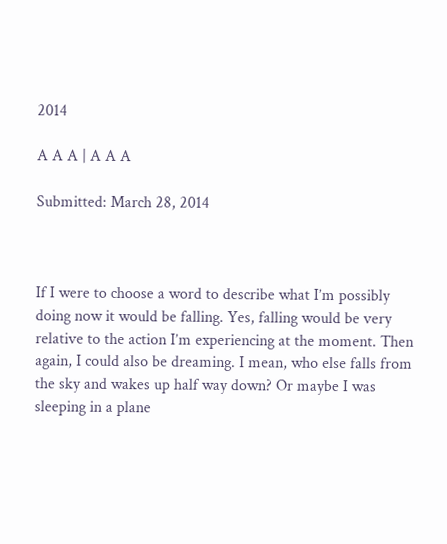2014

A A A | A A A

Submitted: March 28, 2014



If I were to choose a word to describe what I’m possibly doing now it would be falling. Yes, falling would be very relative to the action I’m experiencing at the moment. Then again, I could also be dreaming. I mean, who else falls from the sky and wakes up half way down? Or maybe I was sleeping in a plane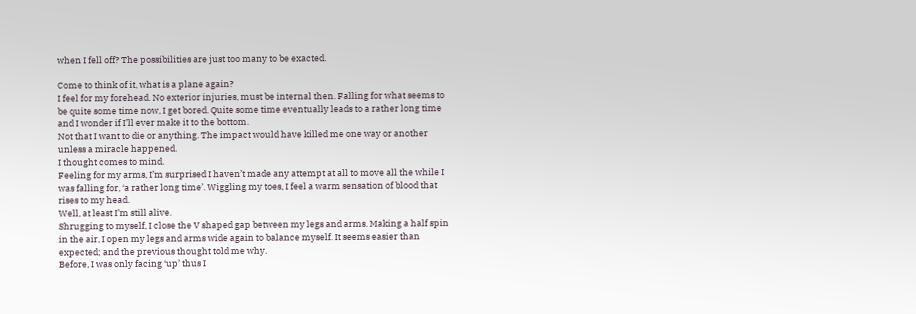when I fell off? The possibilities are just too many to be exacted.

Come to think of it, what is a plane again?
I feel for my forehead. No exterior injuries, must be internal then. Falling for what seems to be quite some time now, I get bored. Quite some time eventually leads to a rather long time and I wonder if I’ll ever make it to the bottom.
Not that I want to die or anything. The impact would have killed me one way or another unless a miracle happened.
I thought comes to mind.
Feeling for my arms, I’m surprised I haven’t made any attempt at all to move all the while I was falling for, ‘a rather long time’. Wiggling my toes, I feel a warm sensation of blood that rises to my head.
Well, at least I’m still alive.
Shrugging to myself, I close the V shaped gap between my legs and arms. Making a half spin in the air, I open my legs and arms wide again to balance myself. It seems easier than expected; and the previous thought told me why.
Before, I was only facing ‘up’ thus I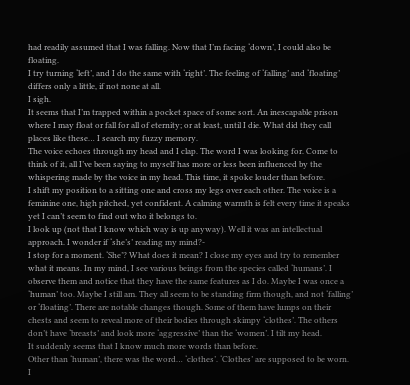had readily assumed that I was falling. Now that I’m facing ‘down’, I could also be floating.
I try turning ‘left’, and I do the same with ‘right’. The feeling of ‘falling’ and ‘floating’ differs only a little, if not none at all.
I sigh.
It seems that I’m trapped within a pocket space of some sort. An inescapable prison where I may float or fall for all of eternity; or at least, until I die. What did they call places like these… I search my fuzzy memory.
The voice echoes through my head and I clap. The word I was looking for. Come to think of it, all I’ve been saying to myself has more or less been influenced by the whispering made by the voice in my head. This time, it spoke louder than before.
I shift my position to a sitting one and cross my legs over each other. The voice is a feminine one, high pitched, yet confident. A calming warmth is felt every time it speaks yet I can’t seem to find out who it belongs to.
I look up (not that I know which way is up anyway). Well it was an intellectual approach. I wonder if ‘she’s’ reading my mind?-
I stop for a moment. ‘She’? What does it mean? I close my eyes and try to remember what it means. In my mind, I see various beings from the species called ‘humans’. I observe them and notice that they have the same features as I do. Maybe I was once a ‘human’ too. Maybe I still am. They all seem to be standing firm though, and not ‘falling’ or ‘floating’. There are notable changes though. Some of them have lumps on their chests and seem to reveal more of their bodies through skimpy ‘clothes’. The others don’t have ‘breasts’ and look more ‘aggressive’ than the ‘women’. I tilt my head.
It suddenly seems that I know much more words than before.
Other than ‘human’, there was the word… ‘clothes’. ‘Clothes’ are supposed to be worn. I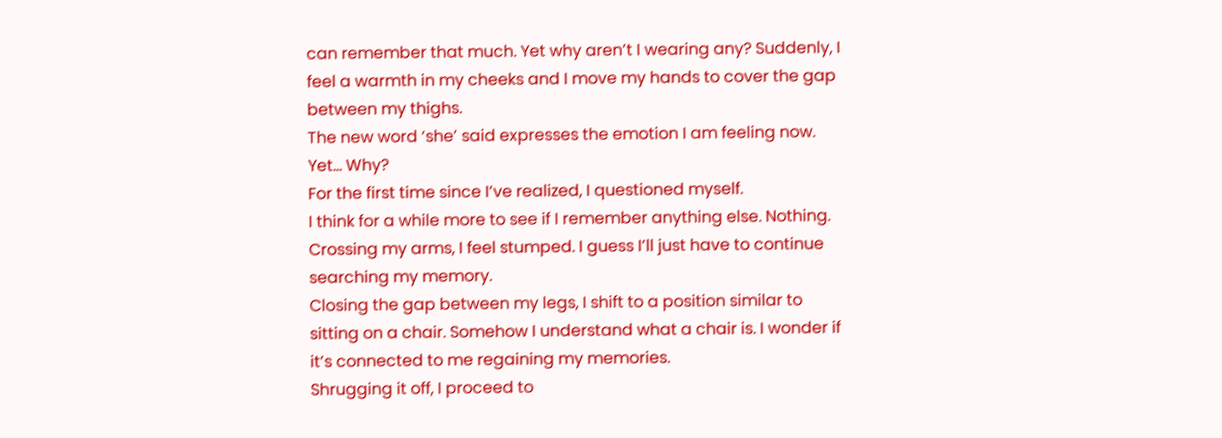can remember that much. Yet why aren’t I wearing any? Suddenly, I feel a warmth in my cheeks and I move my hands to cover the gap between my thighs.
The new word ‘she’ said expresses the emotion I am feeling now. Yet… Why?
For the first time since I’ve realized, I questioned myself.
I think for a while more to see if I remember anything else. Nothing. Crossing my arms, I feel stumped. I guess I’ll just have to continue searching my memory.
Closing the gap between my legs, I shift to a position similar to sitting on a chair. Somehow I understand what a chair is. I wonder if it’s connected to me regaining my memories.
Shrugging it off, I proceed to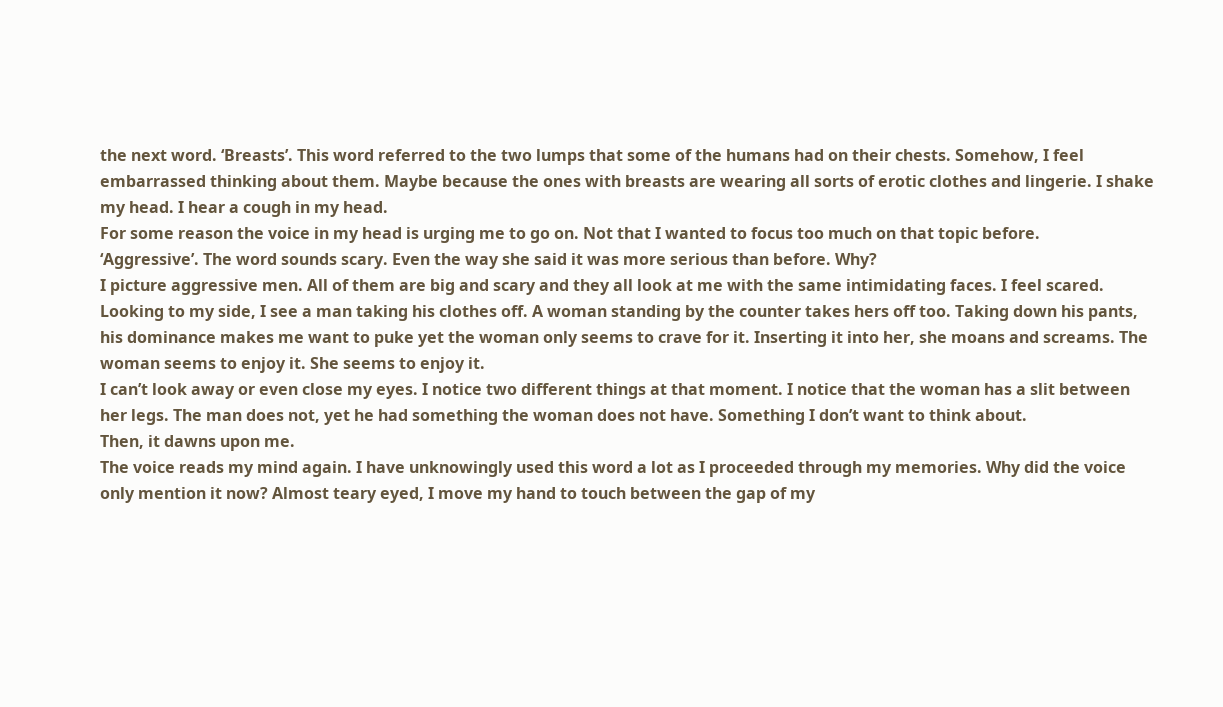the next word. ‘Breasts’. This word referred to the two lumps that some of the humans had on their chests. Somehow, I feel embarrassed thinking about them. Maybe because the ones with breasts are wearing all sorts of erotic clothes and lingerie. I shake my head. I hear a cough in my head.
For some reason the voice in my head is urging me to go on. Not that I wanted to focus too much on that topic before.
‘Aggressive’. The word sounds scary. Even the way she said it was more serious than before. Why?
I picture aggressive men. All of them are big and scary and they all look at me with the same intimidating faces. I feel scared. Looking to my side, I see a man taking his clothes off. A woman standing by the counter takes hers off too. Taking down his pants, his dominance makes me want to puke yet the woman only seems to crave for it. Inserting it into her, she moans and screams. The woman seems to enjoy it. She seems to enjoy it.
I can’t look away or even close my eyes. I notice two different things at that moment. I notice that the woman has a slit between her legs. The man does not, yet he had something the woman does not have. Something I don’t want to think about.
Then, it dawns upon me.
The voice reads my mind again. I have unknowingly used this word a lot as I proceeded through my memories. Why did the voice only mention it now? Almost teary eyed, I move my hand to touch between the gap of my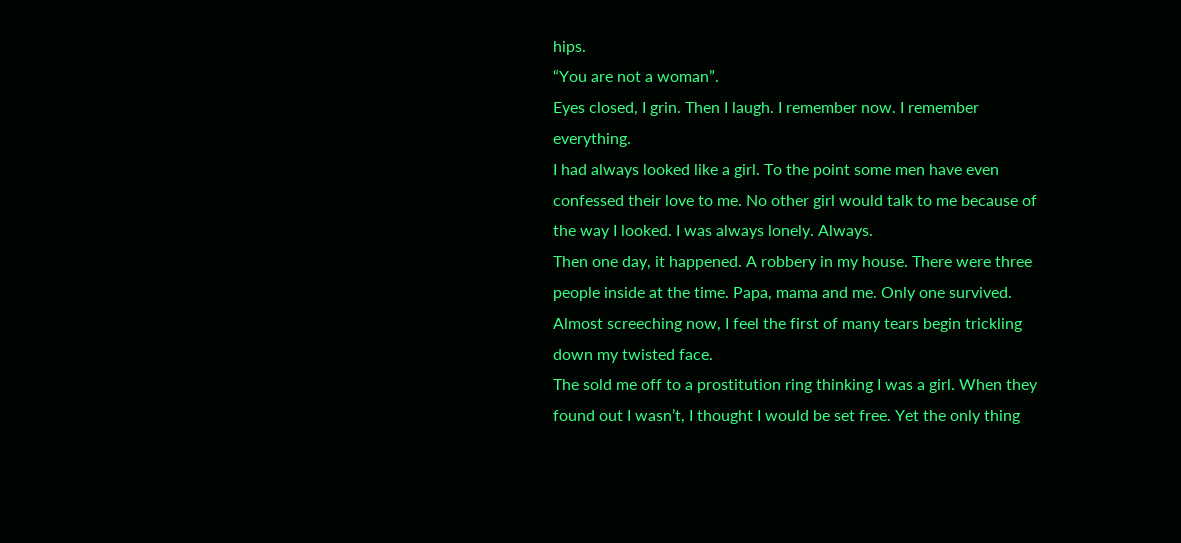hips.
“You are not a woman”.
Eyes closed, I grin. Then I laugh. I remember now. I remember everything.
I had always looked like a girl. To the point some men have even confessed their love to me. No other girl would talk to me because of the way I looked. I was always lonely. Always.
Then one day, it happened. A robbery in my house. There were three people inside at the time. Papa, mama and me. Only one survived.
Almost screeching now, I feel the first of many tears begin trickling down my twisted face.
The sold me off to a prostitution ring thinking I was a girl. When they found out I wasn’t, I thought I would be set free. Yet the only thing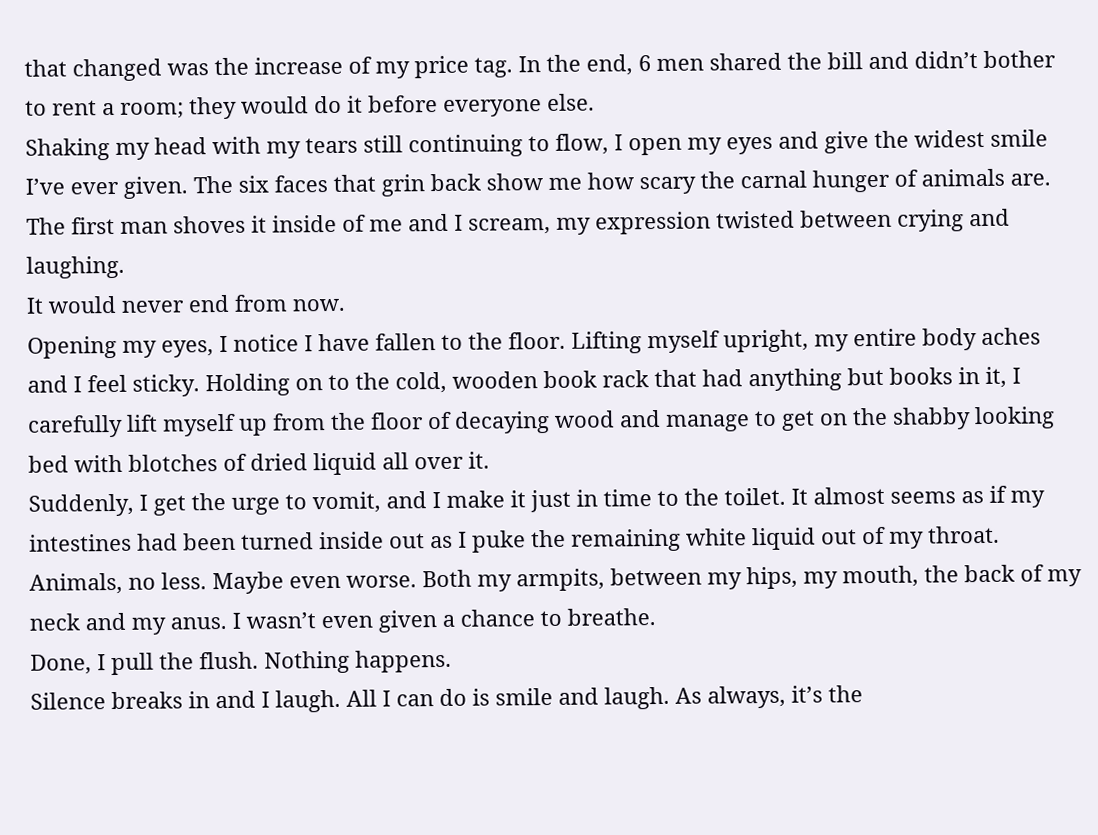that changed was the increase of my price tag. In the end, 6 men shared the bill and didn’t bother to rent a room; they would do it before everyone else.
Shaking my head with my tears still continuing to flow, I open my eyes and give the widest smile I’ve ever given. The six faces that grin back show me how scary the carnal hunger of animals are. The first man shoves it inside of me and I scream, my expression twisted between crying and laughing.
It would never end from now.
Opening my eyes, I notice I have fallen to the floor. Lifting myself upright, my entire body aches and I feel sticky. Holding on to the cold, wooden book rack that had anything but books in it, I carefully lift myself up from the floor of decaying wood and manage to get on the shabby looking bed with blotches of dried liquid all over it.
Suddenly, I get the urge to vomit, and I make it just in time to the toilet. It almost seems as if my intestines had been turned inside out as I puke the remaining white liquid out of my throat. Animals, no less. Maybe even worse. Both my armpits, between my hips, my mouth, the back of my neck and my anus. I wasn’t even given a chance to breathe.
Done, I pull the flush. Nothing happens.
Silence breaks in and I laugh. All I can do is smile and laugh. As always, it’s the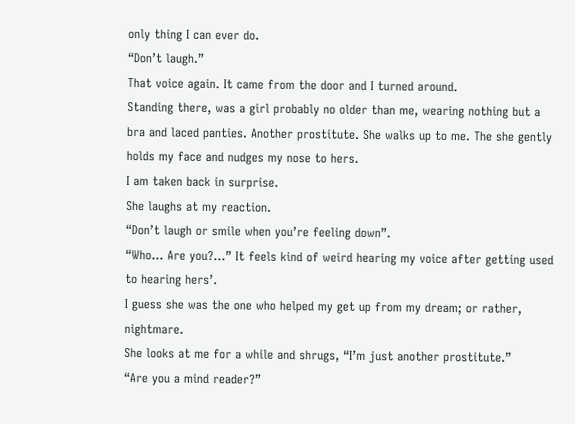only thing I can ever do.
“Don’t laugh.”
That voice again. It came from the door and I turned around.
Standing there, was a girl probably no older than me, wearing nothing but a bra and laced panties. Another prostitute. She walks up to me. The she gently holds my face and nudges my nose to hers.
I am taken back in surprise.
She laughs at my reaction.
“Don’t laugh or smile when you’re feeling down”.
“Who… Are you?...” It feels kind of weird hearing my voice after getting used to hearing hers’.
I guess she was the one who helped my get up from my dream; or rather, nightmare.
She looks at me for a while and shrugs, “I’m just another prostitute.”
“Are you a mind reader?”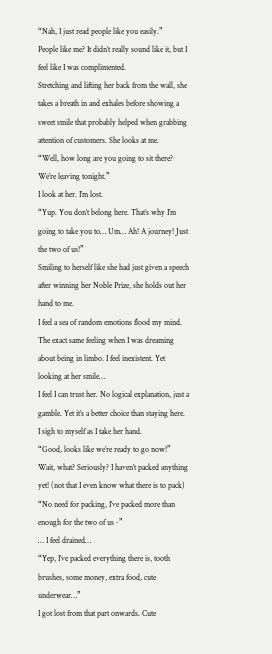“Nah, I just read people like you easily.”
People like me? It didn’t really sound like it, but I feel like I was complimented.
Stretching and lifting her back from the wall, she takes a breath in and exhales before showing a sweet smile that probably helped when grabbing attention of customers. She looks at me.
“Well, how long are you going to sit there? We’re leaving tonight.”
I look at her. I’m lost.
“Yup. You don’t belong here. That’s why I’m going to take you to… Um… Ah! A journey! Just the two of us!”
Smiling to herself like she had just given a speech after winning her Noble Prize, she holds out her hand to me.
I feel a sea of random emotions flood my mind. The exact same feeling when I was dreaming about being in limbo. I feel inexistent. Yet looking at her smile…
I feel I can trust her. No logical explanation, just a gamble. Yet it’s a better choice than staying here.
I sigh to myself as I take her hand.
“Good, looks like we’re ready to go now!”
Wait, what? Seriously? I haven’t packed anything yet! (not that I even know what there is to pack)
“No need for packing, I’ve packed more than enough for the two of us~”
… I feel drained…
“Yep, I’ve packed everything there is, tooth brushes, some money, extra food, cute underwear…”
I got lost from that part onwards. Cute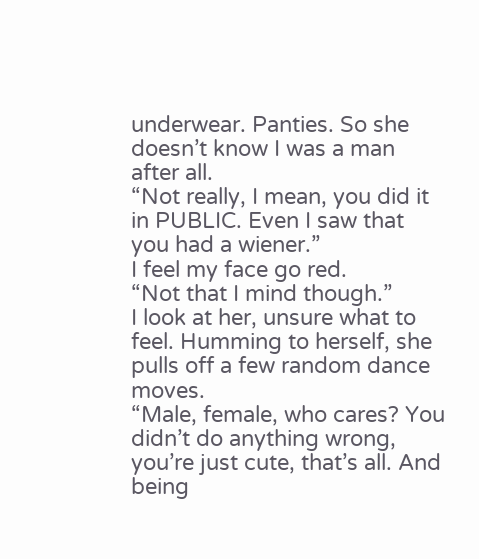underwear. Panties. So she doesn’t know I was a man after all.
“Not really, I mean, you did it in PUBLIC. Even I saw that you had a wiener.”
I feel my face go red.
“Not that I mind though.”
I look at her, unsure what to feel. Humming to herself, she pulls off a few random dance moves.
“Male, female, who cares? You didn’t do anything wrong, you’re just cute, that’s all. And being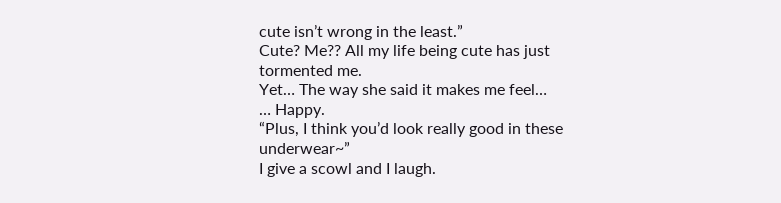cute isn’t wrong in the least.”
Cute? Me?? All my life being cute has just tormented me.
Yet… The way she said it makes me feel…
… Happy.
“Plus, I think you’d look really good in these underwear~”
I give a scowl and I laugh.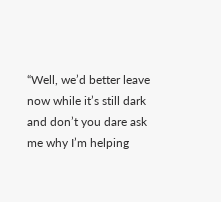“Well, we’d better leave now while it’s still dark and don’t you dare ask me why I’m helping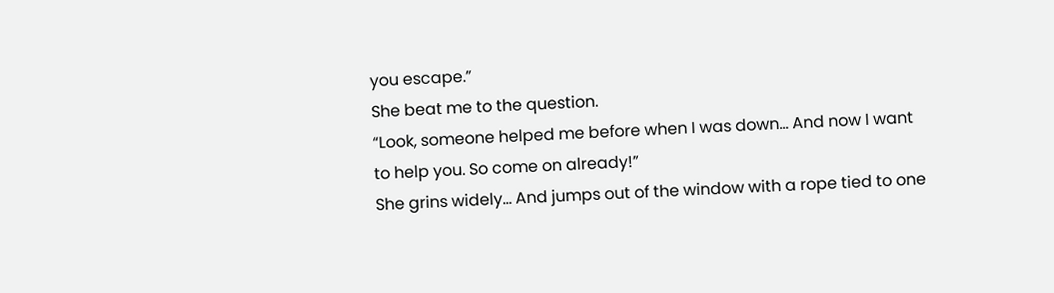you escape.”
She beat me to the question.
“Look, someone helped me before when I was down… And now I want to help you. So come on already!”
She grins widely… And jumps out of the window with a rope tied to one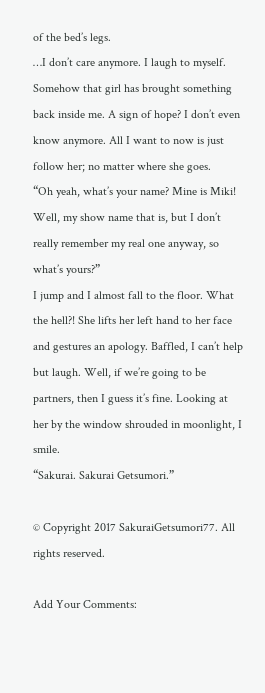of the bed’s legs.
…I don’t care anymore. I laugh to myself. Somehow that girl has brought something back inside me. A sign of hope? I don’t even know anymore. All I want to now is just follow her; no matter where she goes.
“Oh yeah, what’s your name? Mine is Miki! Well, my show name that is, but I don’t really remember my real one anyway, so what’s yours?”
I jump and I almost fall to the floor. What the hell?! She lifts her left hand to her face and gestures an apology. Baffled, I can’t help but laugh. Well, if we’re going to be partners, then I guess it’s fine. Looking at her by the window shrouded in moonlight, I smile.
“Sakurai. Sakurai Getsumori.”

© Copyright 2017 SakuraiGetsumori77. All rights reserved.

Add Your Comments: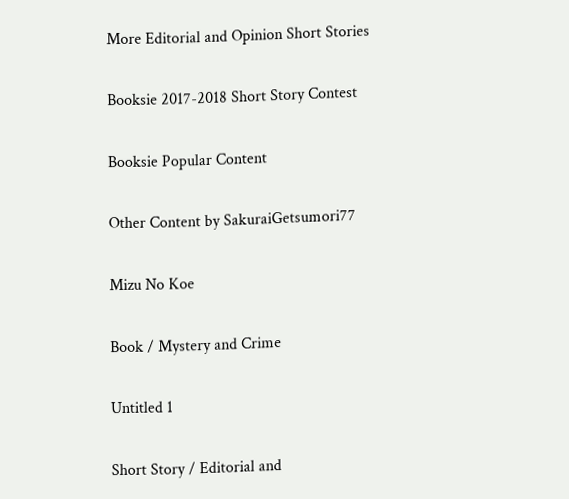More Editorial and Opinion Short Stories

Booksie 2017-2018 Short Story Contest

Booksie Popular Content

Other Content by SakuraiGetsumori77

Mizu No Koe

Book / Mystery and Crime

Untitled 1

Short Story / Editorial and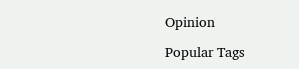Opinion

Popular Tags